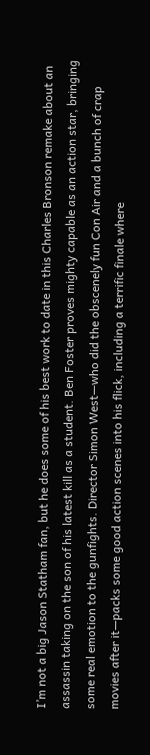I’m not a big Jason Statham fan, but he does some of his best work to date in this Charles Bronson remake about an assassin taking on the son of his latest kill as a student. Ben Foster proves mighty capable as an action star, bringing some real emotion to the gunfights. Director Simon West—who did the obscenely fun Con Air and a bunch of crap movies after it—packs some good action scenes into his flick, including a terrific finale where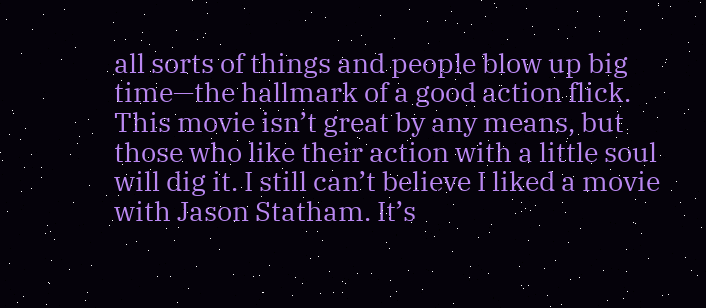all sorts of things and people blow up big time—the hallmark of a good action flick. This movie isn’t great by any means, but those who like their action with a little soul will dig it. I still can’t believe I liked a movie with Jason Statham. It’s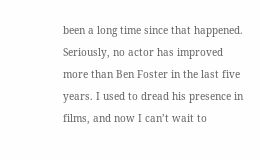been a long time since that happened. Seriously, no actor has improved more than Ben Foster in the last five years. I used to dread his presence in films, and now I can’t wait to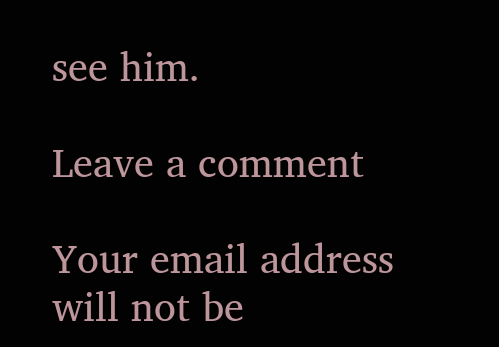see him.

Leave a comment

Your email address will not be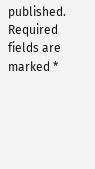published. Required fields are marked *